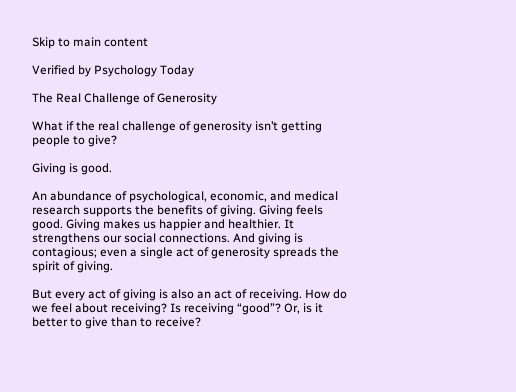Skip to main content

Verified by Psychology Today

The Real Challenge of Generosity

What if the real challenge of generosity isn’t getting people to give?

Giving is good.

An abundance of psychological, economic, and medical research supports the benefits of giving. Giving feels good. Giving makes us happier and healthier. It strengthens our social connections. And giving is contagious; even a single act of generosity spreads the spirit of giving.

But every act of giving is also an act of receiving. How do we feel about receiving? Is receiving “good”? Or, is it better to give than to receive?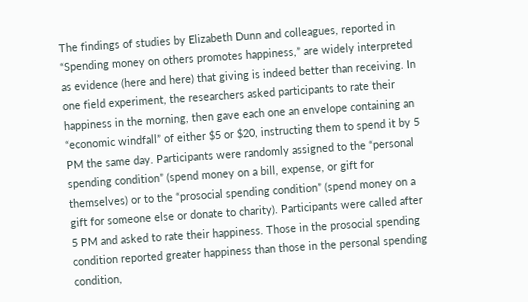The findings of studies by Elizabeth Dunn and colleagues, reported in “Spending money on others promotes happiness,” are widely interpreted as evidence (here and here) that giving is indeed better than receiving. In one field experiment, the researchers asked participants to rate their happiness in the morning, then gave each one an envelope containing an “economic windfall” of either $5 or $20, instructing them to spend it by 5 PM the same day. Participants were randomly assigned to the “personal spending condition” (spend money on a bill, expense, or gift for themselves) or to the “prosocial spending condition” (spend money on a gift for someone else or donate to charity). Participants were called after 5 PM and asked to rate their happiness. Those in the prosocial spending condition reported greater happiness than those in the personal spending condition,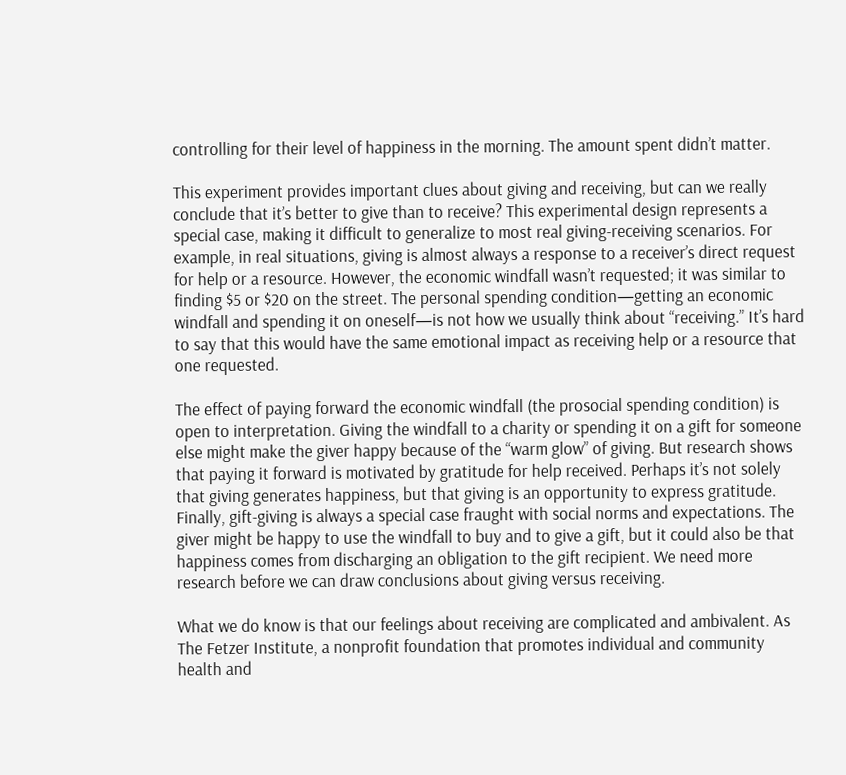controlling for their level of happiness in the morning. The amount spent didn’t matter.

This experiment provides important clues about giving and receiving, but can we really conclude that it’s better to give than to receive? This experimental design represents a special case, making it difficult to generalize to most real giving-receiving scenarios. For example, in real situations, giving is almost always a response to a receiver’s direct request for help or a resource. However, the economic windfall wasn’t requested; it was similar to finding $5 or $20 on the street. The personal spending condition—getting an economic windfall and spending it on oneself—is not how we usually think about “receiving.” It’s hard to say that this would have the same emotional impact as receiving help or a resource that one requested.

The effect of paying forward the economic windfall (the prosocial spending condition) is open to interpretation. Giving the windfall to a charity or spending it on a gift for someone else might make the giver happy because of the “warm glow” of giving. But research shows that paying it forward is motivated by gratitude for help received. Perhaps it’s not solely that giving generates happiness, but that giving is an opportunity to express gratitude. Finally, gift-giving is always a special case fraught with social norms and expectations. The giver might be happy to use the windfall to buy and to give a gift, but it could also be that happiness comes from discharging an obligation to the gift recipient. We need more research before we can draw conclusions about giving versus receiving.

What we do know is that our feelings about receiving are complicated and ambivalent. As The Fetzer Institute, a nonprofit foundation that promotes individual and community health and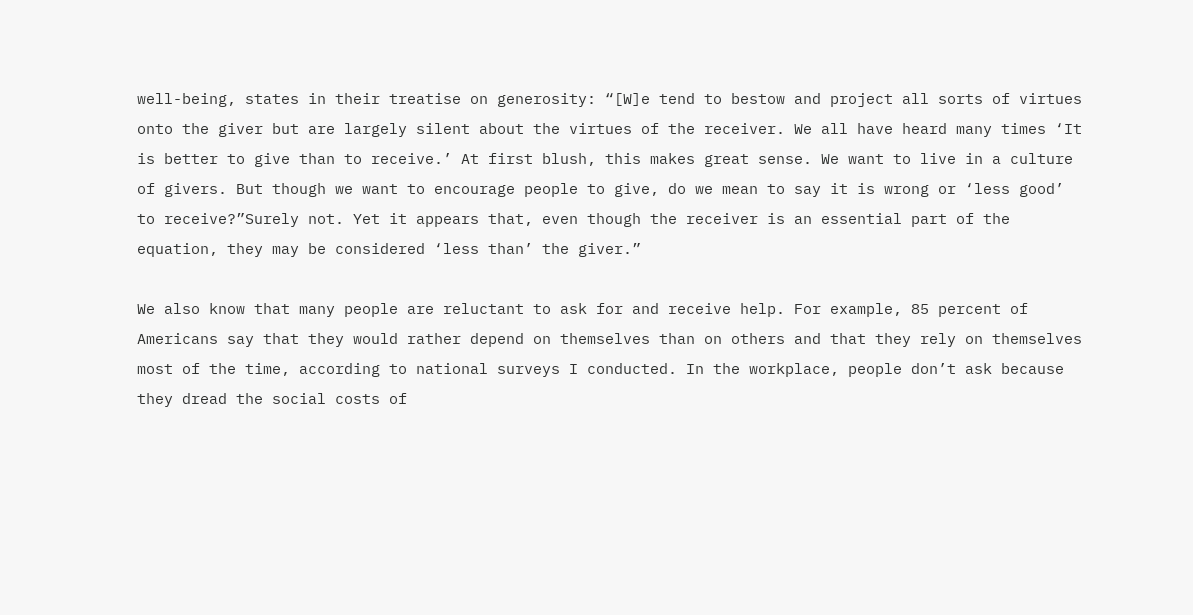well-being, states in their treatise on generosity: “[W]e tend to bestow and project all sorts of virtues onto the giver but are largely silent about the virtues of the receiver. We all have heard many times ‘It is better to give than to receive.’ At first blush, this makes great sense. We want to live in a culture of givers. But though we want to encourage people to give, do we mean to say it is wrong or ‘less good’ to receive?”Surely not. Yet it appears that, even though the receiver is an essential part of the equation, they may be considered ‘less than’ the giver.”

We also know that many people are reluctant to ask for and receive help. For example, 85 percent of Americans say that they would rather depend on themselves than on others and that they rely on themselves most of the time, according to national surveys I conducted. In the workplace, people don’t ask because they dread the social costs of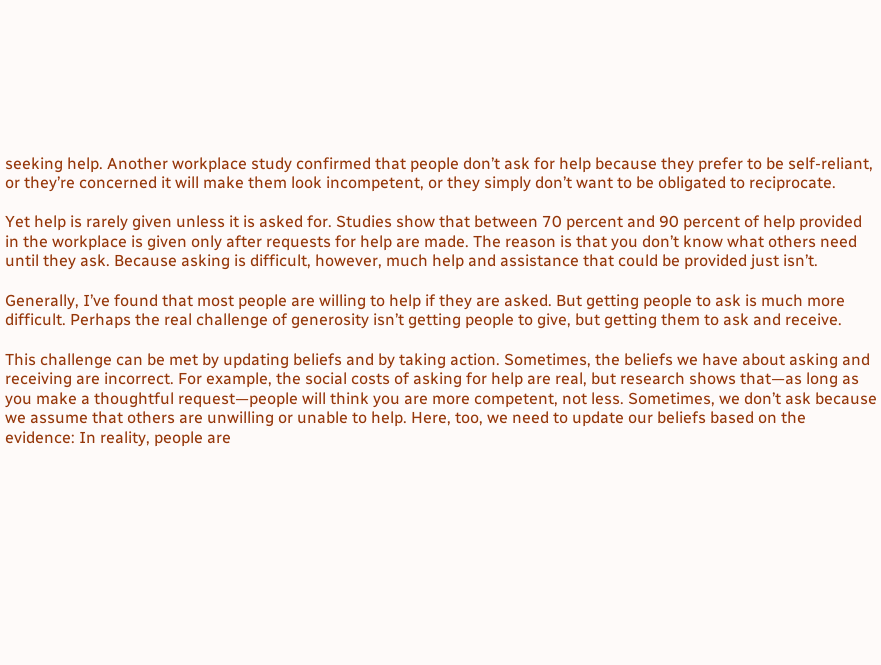seeking help. Another workplace study confirmed that people don’t ask for help because they prefer to be self-reliant, or they’re concerned it will make them look incompetent, or they simply don’t want to be obligated to reciprocate.

Yet help is rarely given unless it is asked for. Studies show that between 70 percent and 90 percent of help provided in the workplace is given only after requests for help are made. The reason is that you don’t know what others need until they ask. Because asking is difficult, however, much help and assistance that could be provided just isn’t.

Generally, I’ve found that most people are willing to help if they are asked. But getting people to ask is much more difficult. Perhaps the real challenge of generosity isn’t getting people to give, but getting them to ask and receive.

This challenge can be met by updating beliefs and by taking action. Sometimes, the beliefs we have about asking and receiving are incorrect. For example, the social costs of asking for help are real, but research shows that—as long as you make a thoughtful request—people will think you are more competent, not less. Sometimes, we don’t ask because we assume that others are unwilling or unable to help. Here, too, we need to update our beliefs based on the evidence: In reality, people are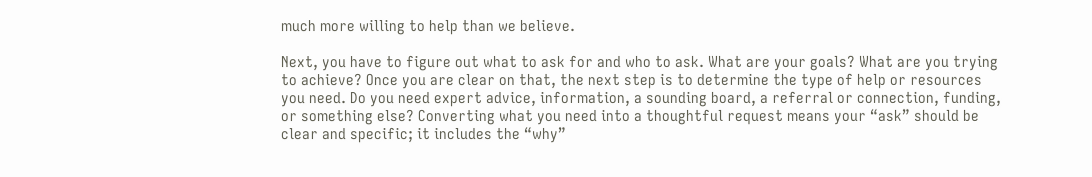much more willing to help than we believe.

Next, you have to figure out what to ask for and who to ask. What are your goals? What are you trying to achieve? Once you are clear on that, the next step is to determine the type of help or resources you need. Do you need expert advice, information, a sounding board, a referral or connection, funding, or something else? Converting what you need into a thoughtful request means your “ask” should be clear and specific; it includes the “why”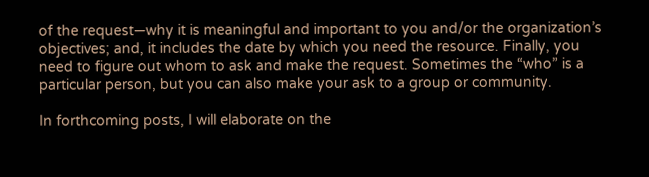of the request—why it is meaningful and important to you and/or the organization’s objectives; and, it includes the date by which you need the resource. Finally, you need to figure out whom to ask and make the request. Sometimes the “who” is a particular person, but you can also make your ask to a group or community.

In forthcoming posts, I will elaborate on the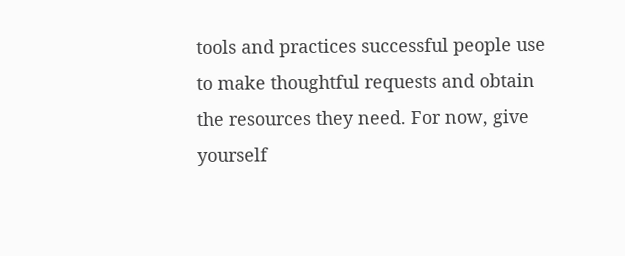tools and practices successful people use to make thoughtful requests and obtain the resources they need. For now, give yourself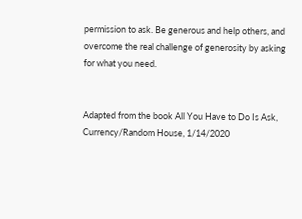permission to ask. Be generous and help others, and overcome the real challenge of generosity by asking for what you need.


Adapted from the book All You Have to Do Is Ask, Currency/Random House, 1/14/2020